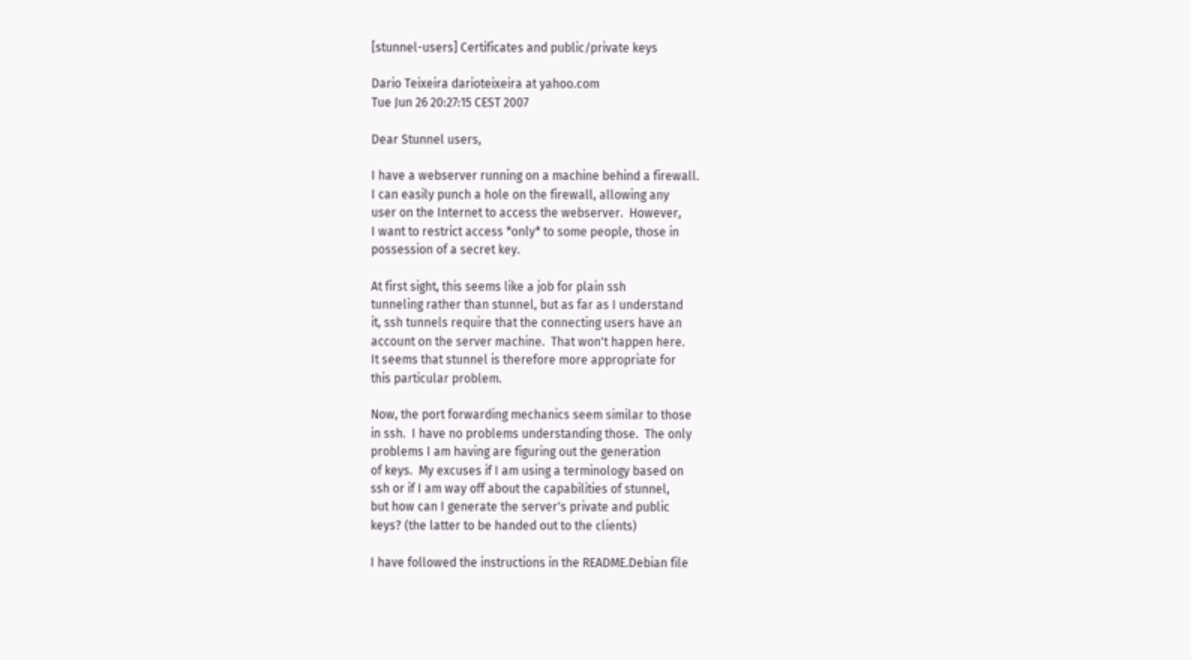[stunnel-users] Certificates and public/private keys

Dario Teixeira darioteixeira at yahoo.com
Tue Jun 26 20:27:15 CEST 2007

Dear Stunnel users,

I have a webserver running on a machine behind a firewall.
I can easily punch a hole on the firewall, allowing any
user on the Internet to access the webserver.  However,
I want to restrict access *only* to some people, those in
possession of a secret key.

At first sight, this seems like a job for plain ssh
tunneling rather than stunnel, but as far as I understand
it, ssh tunnels require that the connecting users have an
account on the server machine.  That won't happen here.
It seems that stunnel is therefore more appropriate for
this particular problem.

Now, the port forwarding mechanics seem similar to those
in ssh.  I have no problems understanding those.  The only
problems I am having are figuring out the generation
of keys.  My excuses if I am using a terminology based on
ssh or if I am way off about the capabilities of stunnel,
but how can I generate the server's private and public
keys? (the latter to be handed out to the clients)

I have followed the instructions in the README.Debian file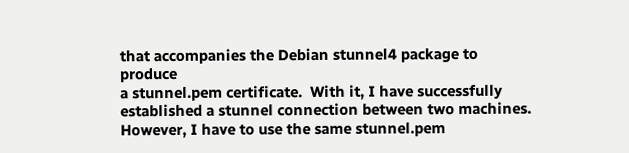that accompanies the Debian stunnel4 package to produce
a stunnel.pem certificate.  With it, I have successfully
established a stunnel connection between two machines.
However, I have to use the same stunnel.pem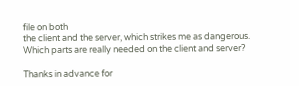file on both
the client and the server, which strikes me as dangerous.
Which parts are really needed on the client and server?

Thanks in advance for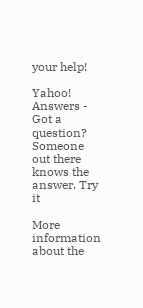your help!

Yahoo! Answers - Got a question? Someone out there knows the answer. Try it

More information about the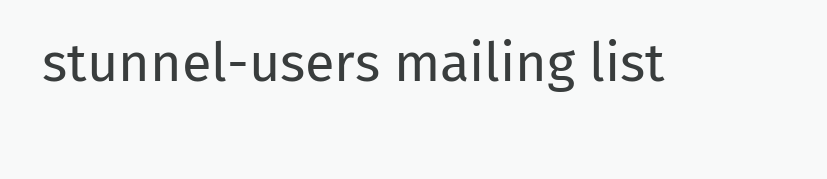stunnel-users mailing list